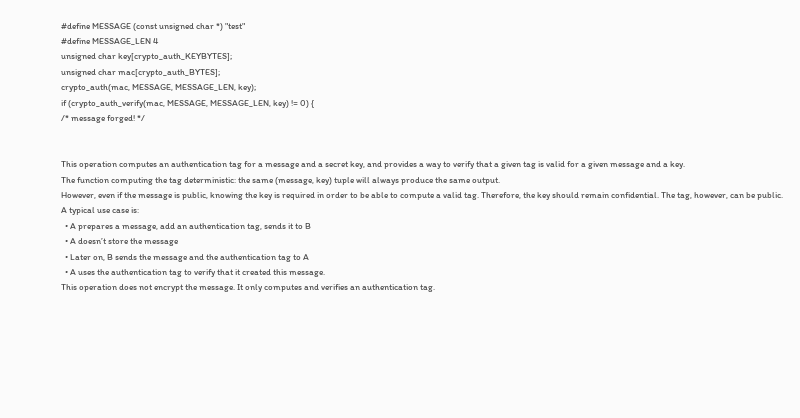#define MESSAGE (const unsigned char *) "test"
#define MESSAGE_LEN 4
unsigned char key[crypto_auth_KEYBYTES];
unsigned char mac[crypto_auth_BYTES];
crypto_auth(mac, MESSAGE, MESSAGE_LEN, key);
if (crypto_auth_verify(mac, MESSAGE, MESSAGE_LEN, key) != 0) {
/* message forged! */


This operation computes an authentication tag for a message and a secret key, and provides a way to verify that a given tag is valid for a given message and a key.
The function computing the tag deterministic: the same (message, key) tuple will always produce the same output.
However, even if the message is public, knowing the key is required in order to be able to compute a valid tag. Therefore, the key should remain confidential. The tag, however, can be public.
A typical use case is:
  • A prepares a message, add an authentication tag, sends it to B
  • A doesn’t store the message
  • Later on, B sends the message and the authentication tag to A
  • A uses the authentication tag to verify that it created this message.
This operation does not encrypt the message. It only computes and verifies an authentication tag.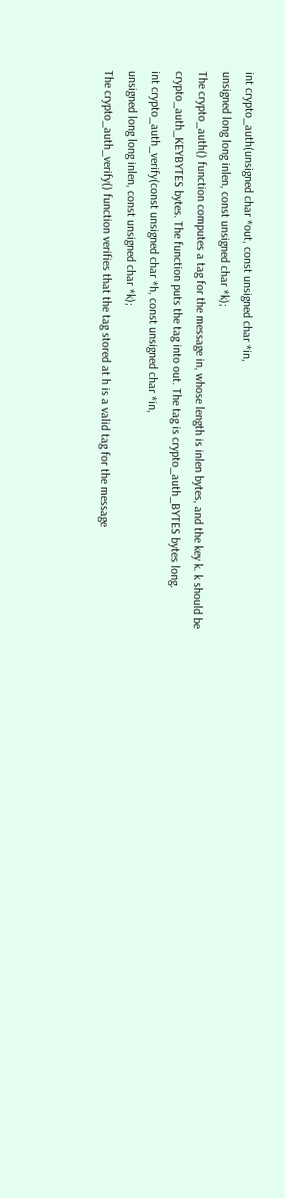int crypto_auth(unsigned char *out, const unsigned char *in,
unsigned long long inlen, const unsigned char *k);
The crypto_auth() function computes a tag for the message in, whose length is inlen bytes, and the key k. k should be crypto_auth_KEYBYTES bytes. The function puts the tag into out. The tag is crypto_auth_BYTES bytes long.
int crypto_auth_verify(const unsigned char *h, const unsigned char *in,
unsigned long long inlen, const unsigned char *k);
The crypto_auth_verify() function verifies that the tag stored at h is a valid tag for the message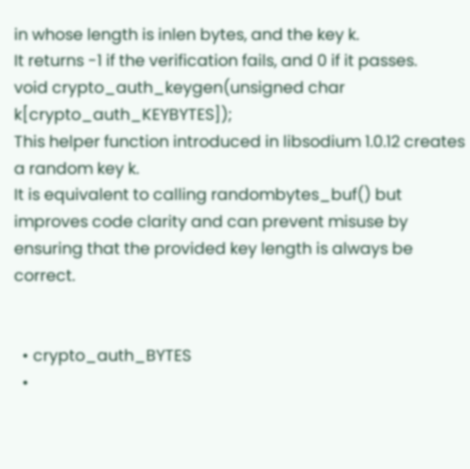in whose length is inlen bytes, and the key k.
It returns -1 if the verification fails, and 0 if it passes.
void crypto_auth_keygen(unsigned char k[crypto_auth_KEYBYTES]);
This helper function introduced in libsodium 1.0.12 creates a random key k.
It is equivalent to calling randombytes_buf() but improves code clarity and can prevent misuse by ensuring that the provided key length is always be correct.


  • crypto_auth_BYTES
  •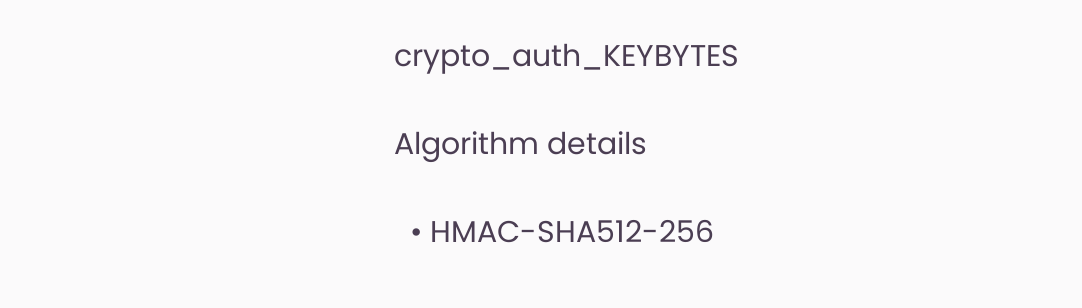crypto_auth_KEYBYTES

Algorithm details

  • HMAC-SHA512-256